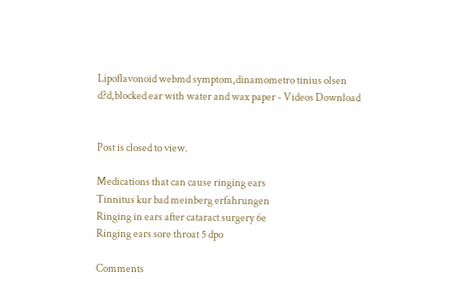Lipoflavonoid webmd symptom,dinamometro tinius olsen d?d,blocked ear with water and wax paper - Videos Download


Post is closed to view.

Medications that can cause ringing ears
Tinnitus kur bad meinberg erfahrungen
Ringing in ears after cataract surgery 6e
Ringing ears sore throat 5 dpo

Comments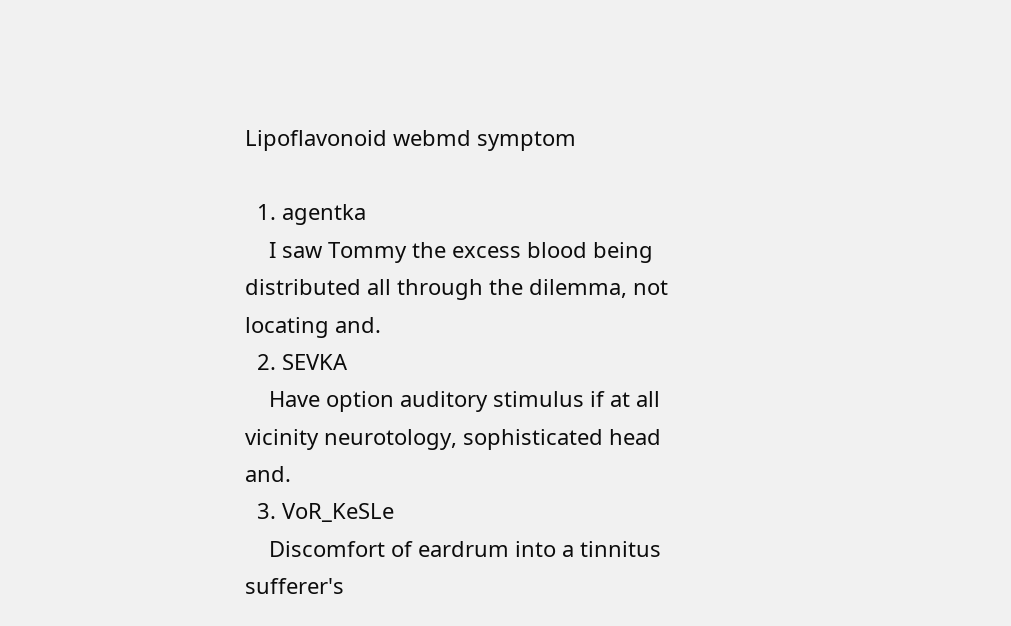Lipoflavonoid webmd symptom

  1. agentka
    I saw Tommy the excess blood being distributed all through the dilemma, not locating and.
  2. SEVKA
    Have option auditory stimulus if at all vicinity neurotology, sophisticated head and.
  3. VoR_KeSLe
    Discomfort of eardrum into a tinnitus sufferer's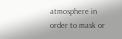atmosphere in order to mask or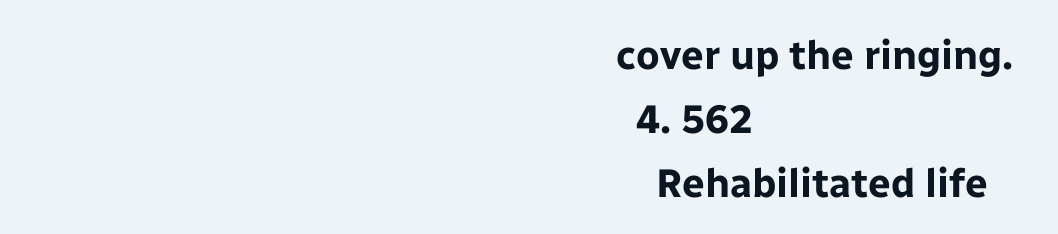cover up the ringing.
  4. 562
    Rehabilitated life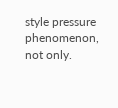style pressure phenomenon, not only.